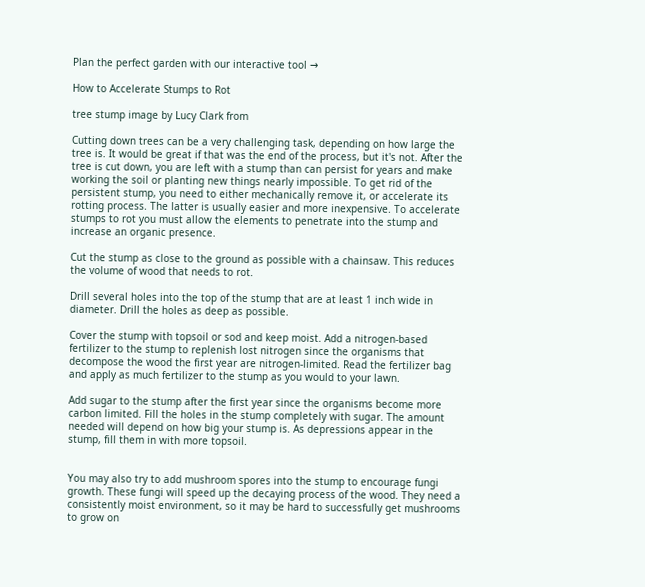Plan the perfect garden with our interactive tool →

How to Accelerate Stumps to Rot

tree stump image by Lucy Clark from

Cutting down trees can be a very challenging task, depending on how large the tree is. It would be great if that was the end of the process, but it's not. After the tree is cut down, you are left with a stump than can persist for years and make working the soil or planting new things nearly impossible. To get rid of the persistent stump, you need to either mechanically remove it, or accelerate its rotting process. The latter is usually easier and more inexpensive. To accelerate stumps to rot you must allow the elements to penetrate into the stump and increase an organic presence.

Cut the stump as close to the ground as possible with a chainsaw. This reduces the volume of wood that needs to rot.

Drill several holes into the top of the stump that are at least 1 inch wide in diameter. Drill the holes as deep as possible.

Cover the stump with topsoil or sod and keep moist. Add a nitrogen-based fertilizer to the stump to replenish lost nitrogen since the organisms that decompose the wood the first year are nitrogen-limited. Read the fertilizer bag and apply as much fertilizer to the stump as you would to your lawn.

Add sugar to the stump after the first year since the organisms become more carbon limited. Fill the holes in the stump completely with sugar. The amount needed will depend on how big your stump is. As depressions appear in the stump, fill them in with more topsoil.


You may also try to add mushroom spores into the stump to encourage fungi growth. These fungi will speed up the decaying process of the wood. They need a consistently moist environment, so it may be hard to successfully get mushrooms to grow on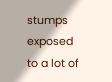stumps exposed to a lot of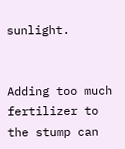sunlight.


Adding too much fertilizer to the stump can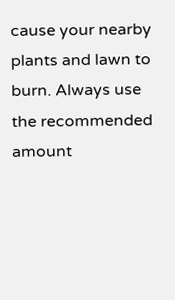cause your nearby plants and lawn to burn. Always use the recommended amount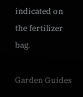indicated on the fertilizer bag.

Garden Guides